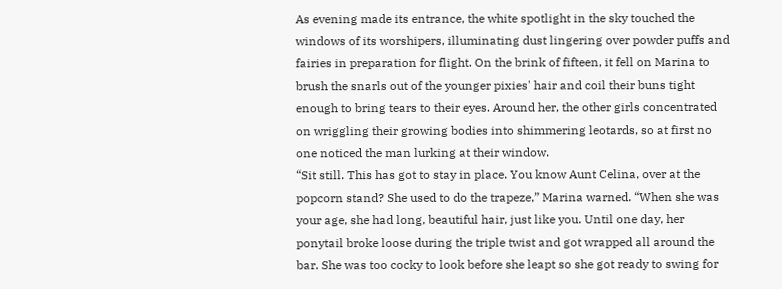As evening made its entrance, the white spotlight in the sky touched the windows of its worshipers, illuminating dust lingering over powder puffs and fairies in preparation for flight. On the brink of fifteen, it fell on Marina to brush the snarls out of the younger pixies' hair and coil their buns tight enough to bring tears to their eyes. Around her, the other girls concentrated on wriggling their growing bodies into shimmering leotards, so at first no one noticed the man lurking at their window.
“Sit still. This has got to stay in place. You know Aunt Celina, over at the popcorn stand? She used to do the trapeze,” Marina warned. “When she was your age, she had long, beautiful hair, just like you. Until one day, her ponytail broke loose during the triple twist and got wrapped all around the bar. She was too cocky to look before she leapt so she got ready to swing for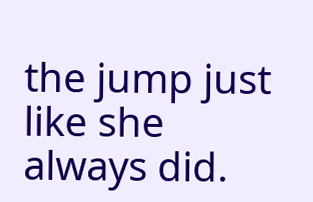the jump just like she always did.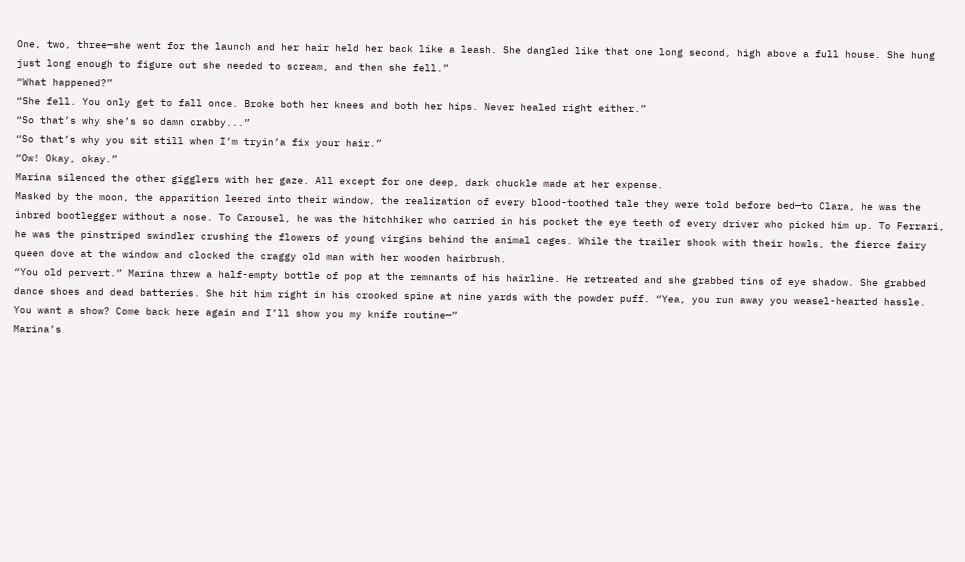One, two, three—she went for the launch and her hair held her back like a leash. She dangled like that one long second, high above a full house. She hung just long enough to figure out she needed to scream, and then she fell.”
“What happened?”
“She fell. You only get to fall once. Broke both her knees and both her hips. Never healed right either.”
“So that’s why she’s so damn crabby...”
“So that’s why you sit still when I’m tryin’a fix your hair.”
“Ow! Okay, okay.”
Marina silenced the other gigglers with her gaze. All except for one deep, dark chuckle made at her expense.
Masked by the moon, the apparition leered into their window, the realization of every blood-toothed tale they were told before bed—to Clara, he was the inbred bootlegger without a nose. To Carousel, he was the hitchhiker who carried in his pocket the eye teeth of every driver who picked him up. To Ferrari, he was the pinstriped swindler crushing the flowers of young virgins behind the animal cages. While the trailer shook with their howls, the fierce fairy queen dove at the window and clocked the craggy old man with her wooden hairbrush.
“You old pervert.” Marina threw a half-empty bottle of pop at the remnants of his hairline. He retreated and she grabbed tins of eye shadow. She grabbed dance shoes and dead batteries. She hit him right in his crooked spine at nine yards with the powder puff. “Yea, you run away you weasel-hearted hassle. You want a show? Come back here again and I’ll show you my knife routine—”
Marina’s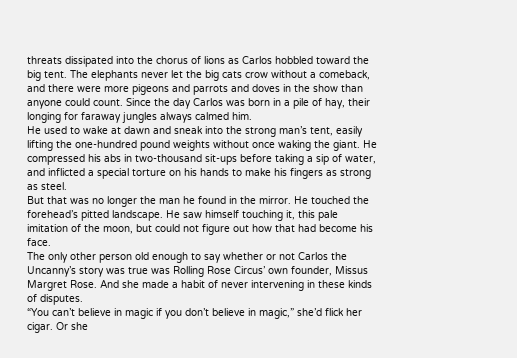threats dissipated into the chorus of lions as Carlos hobbled toward the big tent. The elephants never let the big cats crow without a comeback, and there were more pigeons and parrots and doves in the show than anyone could count. Since the day Carlos was born in a pile of hay, their longing for faraway jungles always calmed him.
He used to wake at dawn and sneak into the strong man’s tent, easily lifting the one-hundred pound weights without once waking the giant. He compressed his abs in two-thousand sit-ups before taking a sip of water, and inflicted a special torture on his hands to make his fingers as strong as steel.
But that was no longer the man he found in the mirror. He touched the forehead’s pitted landscape. He saw himself touching it, this pale imitation of the moon, but could not figure out how that had become his face.
The only other person old enough to say whether or not Carlos the Uncanny’s story was true was Rolling Rose Circus’ own founder, Missus Margret Rose. And she made a habit of never intervening in these kinds of disputes.
“You can’t believe in magic if you don’t believe in magic,” she’d flick her cigar. Or she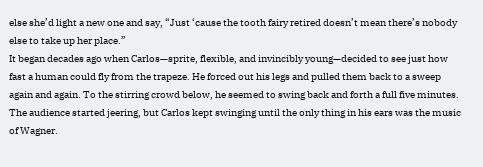else she’d light a new one and say, “Just ‘cause the tooth fairy retired doesn’t mean there’s nobody else to take up her place.”
It began decades ago when Carlos—sprite, flexible, and invincibly young—decided to see just how fast a human could fly from the trapeze. He forced out his legs and pulled them back to a sweep again and again. To the stirring crowd below, he seemed to swing back and forth a full five minutes. The audience started jeering, but Carlos kept swinging until the only thing in his ears was the music of Wagner.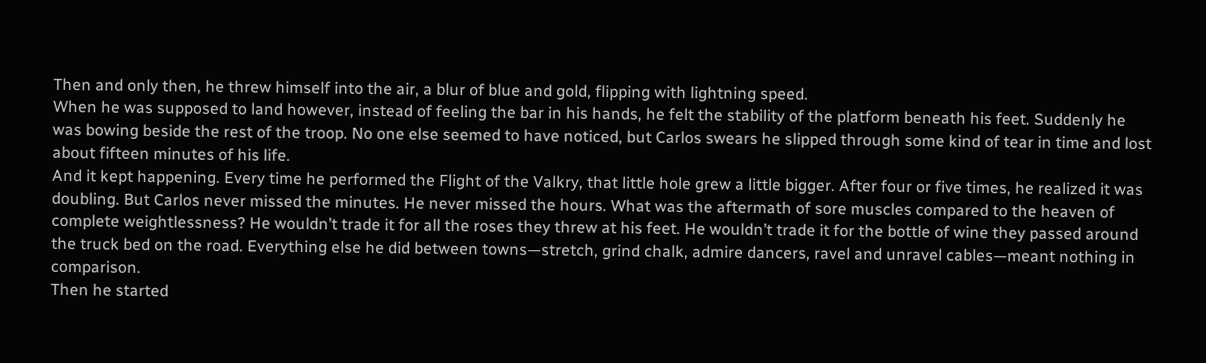Then and only then, he threw himself into the air, a blur of blue and gold, flipping with lightning speed.
When he was supposed to land however, instead of feeling the bar in his hands, he felt the stability of the platform beneath his feet. Suddenly he was bowing beside the rest of the troop. No one else seemed to have noticed, but Carlos swears he slipped through some kind of tear in time and lost about fifteen minutes of his life.
And it kept happening. Every time he performed the Flight of the Valkry, that little hole grew a little bigger. After four or five times, he realized it was doubling. But Carlos never missed the minutes. He never missed the hours. What was the aftermath of sore muscles compared to the heaven of complete weightlessness? He wouldn’t trade it for all the roses they threw at his feet. He wouldn’t trade it for the bottle of wine they passed around the truck bed on the road. Everything else he did between towns—stretch, grind chalk, admire dancers, ravel and unravel cables—meant nothing in comparison.
Then he started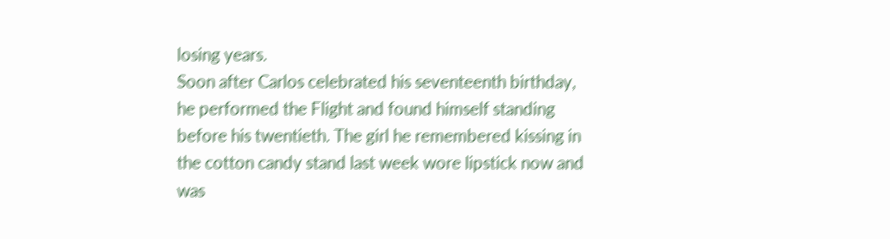losing years.
Soon after Carlos celebrated his seventeenth birthday, he performed the Flight and found himself standing before his twentieth. The girl he remembered kissing in the cotton candy stand last week wore lipstick now and was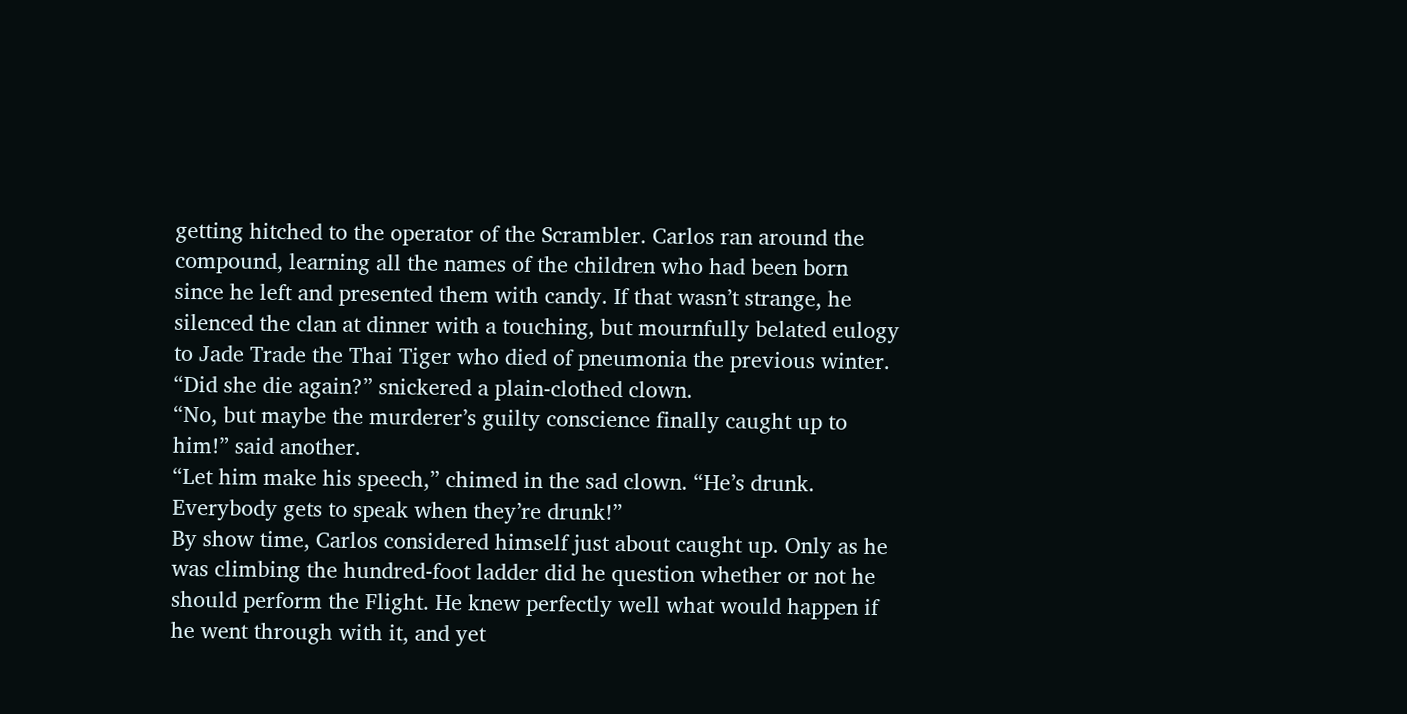getting hitched to the operator of the Scrambler. Carlos ran around the compound, learning all the names of the children who had been born since he left and presented them with candy. If that wasn’t strange, he silenced the clan at dinner with a touching, but mournfully belated eulogy to Jade Trade the Thai Tiger who died of pneumonia the previous winter.
“Did she die again?” snickered a plain-clothed clown.
“No, but maybe the murderer’s guilty conscience finally caught up to him!” said another.
“Let him make his speech,” chimed in the sad clown. “He’s drunk. Everybody gets to speak when they’re drunk!”
By show time, Carlos considered himself just about caught up. Only as he was climbing the hundred-foot ladder did he question whether or not he should perform the Flight. He knew perfectly well what would happen if he went through with it, and yet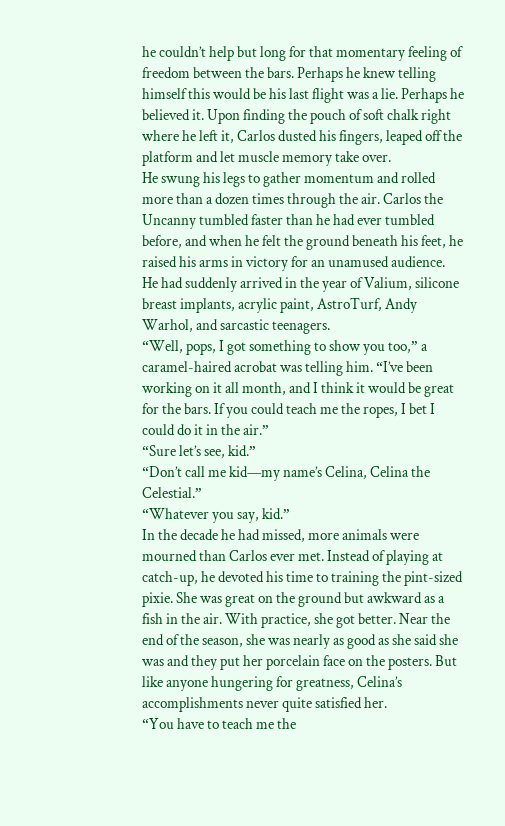he couldn’t help but long for that momentary feeling of freedom between the bars. Perhaps he knew telling himself this would be his last flight was a lie. Perhaps he believed it. Upon finding the pouch of soft chalk right where he left it, Carlos dusted his fingers, leaped off the platform and let muscle memory take over.
He swung his legs to gather momentum and rolled more than a dozen times through the air. Carlos the Uncanny tumbled faster than he had ever tumbled before, and when he felt the ground beneath his feet, he raised his arms in victory for an unamused audience.
He had suddenly arrived in the year of Valium, silicone breast implants, acrylic paint, AstroTurf, Andy Warhol, and sarcastic teenagers.
“Well, pops, I got something to show you too,” a caramel-haired acrobat was telling him. “I’ve been working on it all month, and I think it would be great for the bars. If you could teach me the ropes, I bet I could do it in the air.”
“Sure let’s see, kid.”
“Don’t call me kid—my name’s Celina, Celina the Celestial.”
“Whatever you say, kid.”
In the decade he had missed, more animals were mourned than Carlos ever met. Instead of playing at catch-up, he devoted his time to training the pint-sized pixie. She was great on the ground but awkward as a fish in the air. With practice, she got better. Near the end of the season, she was nearly as good as she said she was and they put her porcelain face on the posters. But like anyone hungering for greatness, Celina’s accomplishments never quite satisfied her.
“You have to teach me the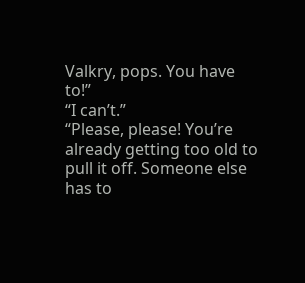Valkry, pops. You have to!”
“I can’t.”
“Please, please! You’re already getting too old to pull it off. Someone else has to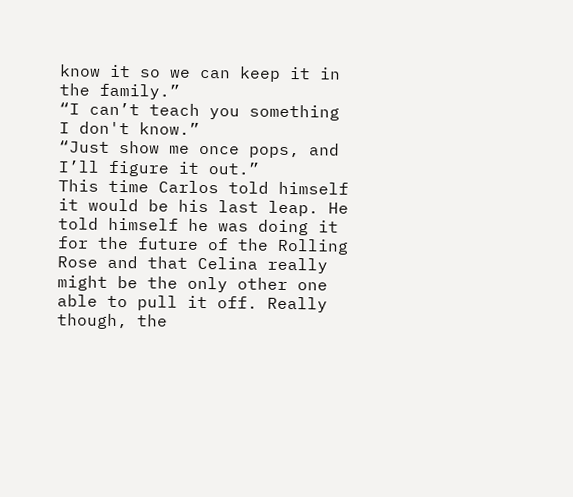know it so we can keep it in the family.”
“I can’t teach you something I don't know.”
“Just show me once pops, and I’ll figure it out.”
This time Carlos told himself it would be his last leap. He told himself he was doing it for the future of the Rolling Rose and that Celina really might be the only other one able to pull it off. Really though, the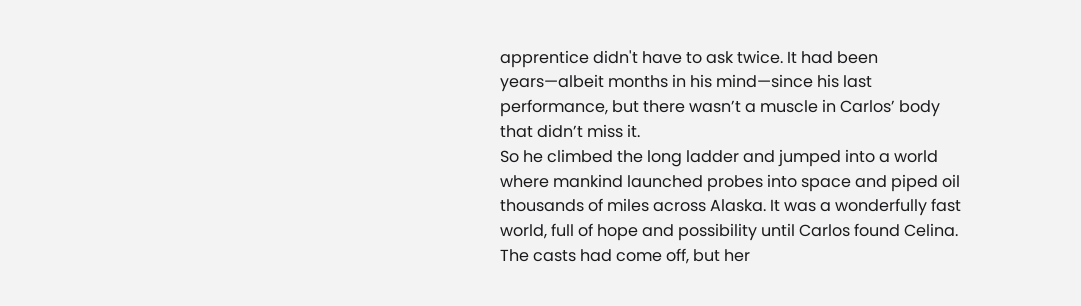apprentice didn't have to ask twice. It had been years—albeit months in his mind—since his last performance, but there wasn’t a muscle in Carlos’ body that didn’t miss it.
So he climbed the long ladder and jumped into a world where mankind launched probes into space and piped oil thousands of miles across Alaska. It was a wonderfully fast world, full of hope and possibility until Carlos found Celina. The casts had come off, but her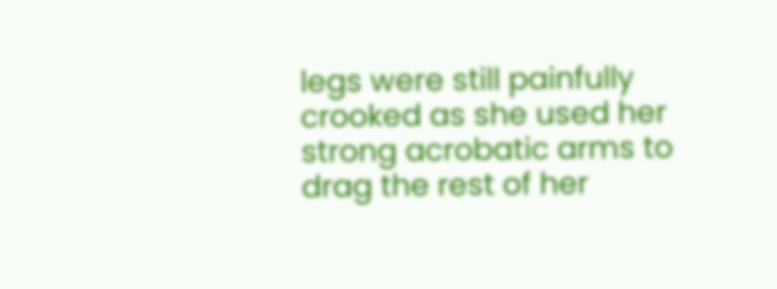legs were still painfully crooked as she used her strong acrobatic arms to drag the rest of her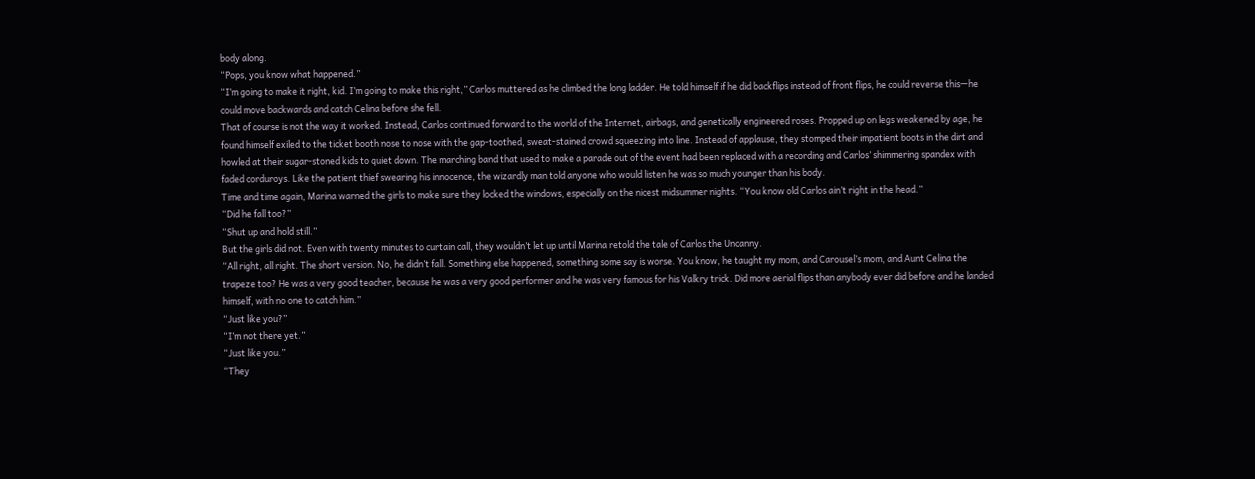body along.
“Pops, you know what happened.”
“I’m going to make it right, kid. I’m going to make this right,” Carlos muttered as he climbed the long ladder. He told himself if he did backflips instead of front flips, he could reverse this—he could move backwards and catch Celina before she fell.
That of course is not the way it worked. Instead, Carlos continued forward to the world of the Internet, airbags, and genetically engineered roses. Propped up on legs weakened by age, he found himself exiled to the ticket booth nose to nose with the gap-toothed, sweat-stained crowd squeezing into line. Instead of applause, they stomped their impatient boots in the dirt and howled at their sugar-stoned kids to quiet down. The marching band that used to make a parade out of the event had been replaced with a recording and Carlos’ shimmering spandex with faded corduroys. Like the patient thief swearing his innocence, the wizardly man told anyone who would listen he was so much younger than his body.
Time and time again, Marina warned the girls to make sure they locked the windows, especially on the nicest midsummer nights. “You know old Carlos ain’t right in the head.”
“Did he fall too?”
“Shut up and hold still.”
But the girls did not. Even with twenty minutes to curtain call, they wouldn’t let up until Marina retold the tale of Carlos the Uncanny.
“All right, all right. The short version. No, he didn’t fall. Something else happened, something some say is worse. You know, he taught my mom, and Carousel’s mom, and Aunt Celina the trapeze too? He was a very good teacher, because he was a very good performer and he was very famous for his Valkry trick. Did more aerial flips than anybody ever did before and he landed himself, with no one to catch him.”
“Just like you?”
“I’m not there yet.”
“Just like you.”
“They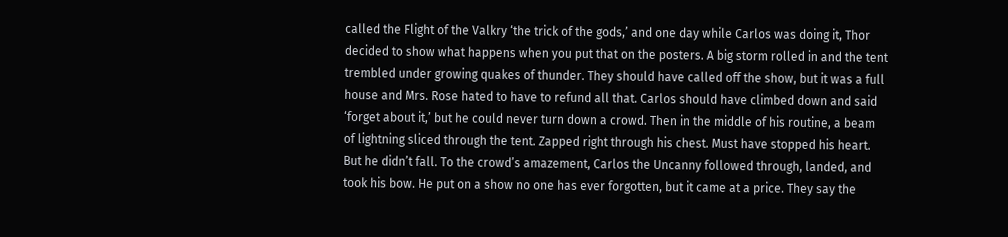called the Flight of the Valkry ‘the trick of the gods,’ and one day while Carlos was doing it, Thor decided to show what happens when you put that on the posters. A big storm rolled in and the tent trembled under growing quakes of thunder. They should have called off the show, but it was a full house and Mrs. Rose hated to have to refund all that. Carlos should have climbed down and said ‘forget about it,’ but he could never turn down a crowd. Then in the middle of his routine, a beam of lightning sliced through the tent. Zapped right through his chest. Must have stopped his heart. But he didn’t fall. To the crowd’s amazement, Carlos the Uncanny followed through, landed, and took his bow. He put on a show no one has ever forgotten, but it came at a price. They say the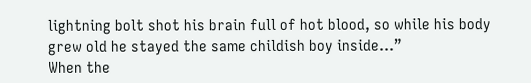lightning bolt shot his brain full of hot blood, so while his body grew old he stayed the same childish boy inside...”
When the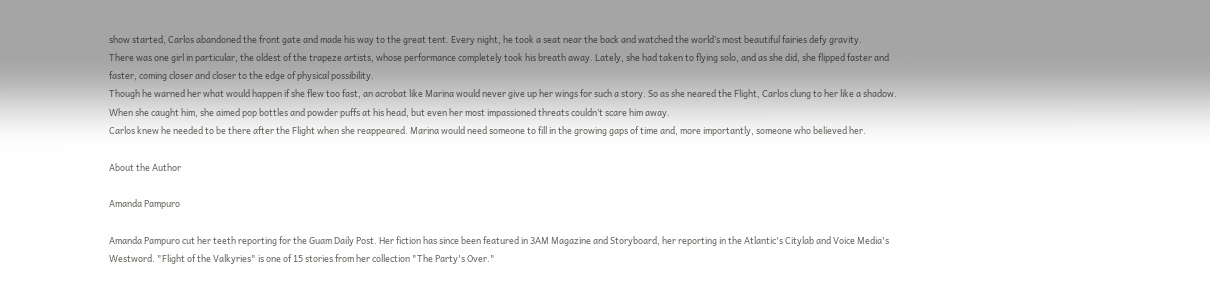show started, Carlos abandoned the front gate and made his way to the great tent. Every night, he took a seat near the back and watched the world’s most beautiful fairies defy gravity.
There was one girl in particular, the oldest of the trapeze artists, whose performance completely took his breath away. Lately, she had taken to flying solo, and as she did, she flipped faster and faster, coming closer and closer to the edge of physical possibility.
Though he warned her what would happen if she flew too fast, an acrobat like Marina would never give up her wings for such a story. So as she neared the Flight, Carlos clung to her like a shadow. When she caught him, she aimed pop bottles and powder puffs at his head, but even her most impassioned threats couldn’t scare him away.
Carlos knew he needed to be there after the Flight when she reappeared. Marina would need someone to fill in the growing gaps of time and, more importantly, someone who believed her.

About the Author

Amanda Pampuro

Amanda Pampuro cut her teeth reporting for the Guam Daily Post. Her fiction has since been featured in 3AM Magazine and Storyboard, her reporting in the Atlantic's Citylab and Voice Media's Westword. "Flight of the Valkyries" is one of 15 stories from her collection "The Party's Over."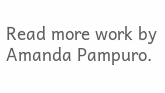Read more work by Amanda Pampuro.